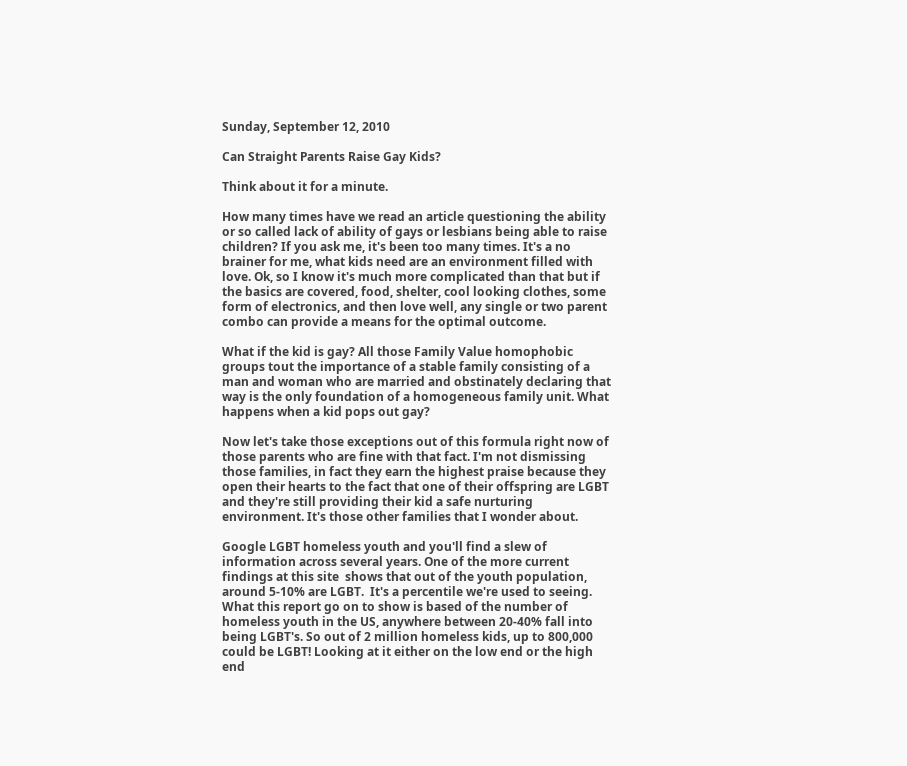Sunday, September 12, 2010

Can Straight Parents Raise Gay Kids?

Think about it for a minute.

How many times have we read an article questioning the ability or so called lack of ability of gays or lesbians being able to raise children? If you ask me, it's been too many times. It's a no brainer for me, what kids need are an environment filled with love. Ok, so I know it's much more complicated than that but if the basics are covered, food, shelter, cool looking clothes, some form of electronics, and then love well, any single or two parent combo can provide a means for the optimal outcome.

What if the kid is gay? All those Family Value homophobic groups tout the importance of a stable family consisting of a man and woman who are married and obstinately declaring that way is the only foundation of a homogeneous family unit. What happens when a kid pops out gay?

Now let's take those exceptions out of this formula right now of those parents who are fine with that fact. I'm not dismissing those families, in fact they earn the highest praise because they open their hearts to the fact that one of their offspring are LGBT and they're still providing their kid a safe nurturing environment. It's those other families that I wonder about.

Google LGBT homeless youth and you'll find a slew of information across several years. One of the more current findings at this site  shows that out of the youth population, around 5-10% are LGBT.  It's a percentile we're used to seeing. What this report go on to show is based of the number of homeless youth in the US, anywhere between 20-40% fall into being LGBT's. So out of 2 million homeless kids, up to 800,000 could be LGBT! Looking at it either on the low end or the high end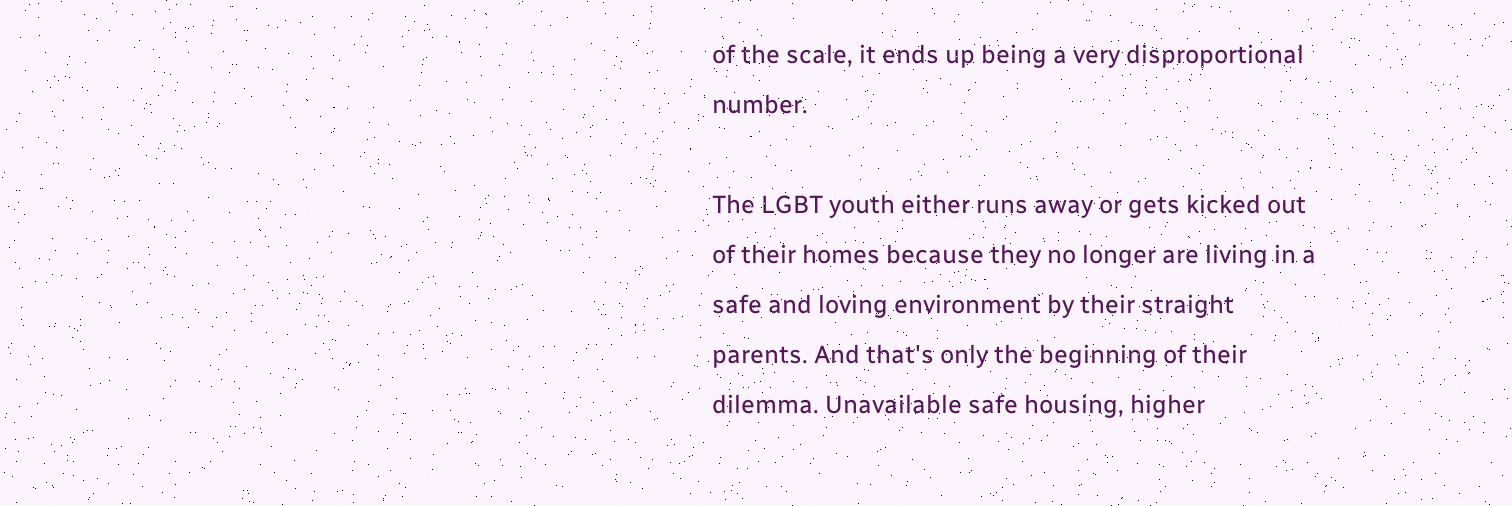of the scale, it ends up being a very disproportional number.

The LGBT youth either runs away or gets kicked out of their homes because they no longer are living in a safe and loving environment by their straight parents. And that's only the beginning of their dilemma. Unavailable safe housing, higher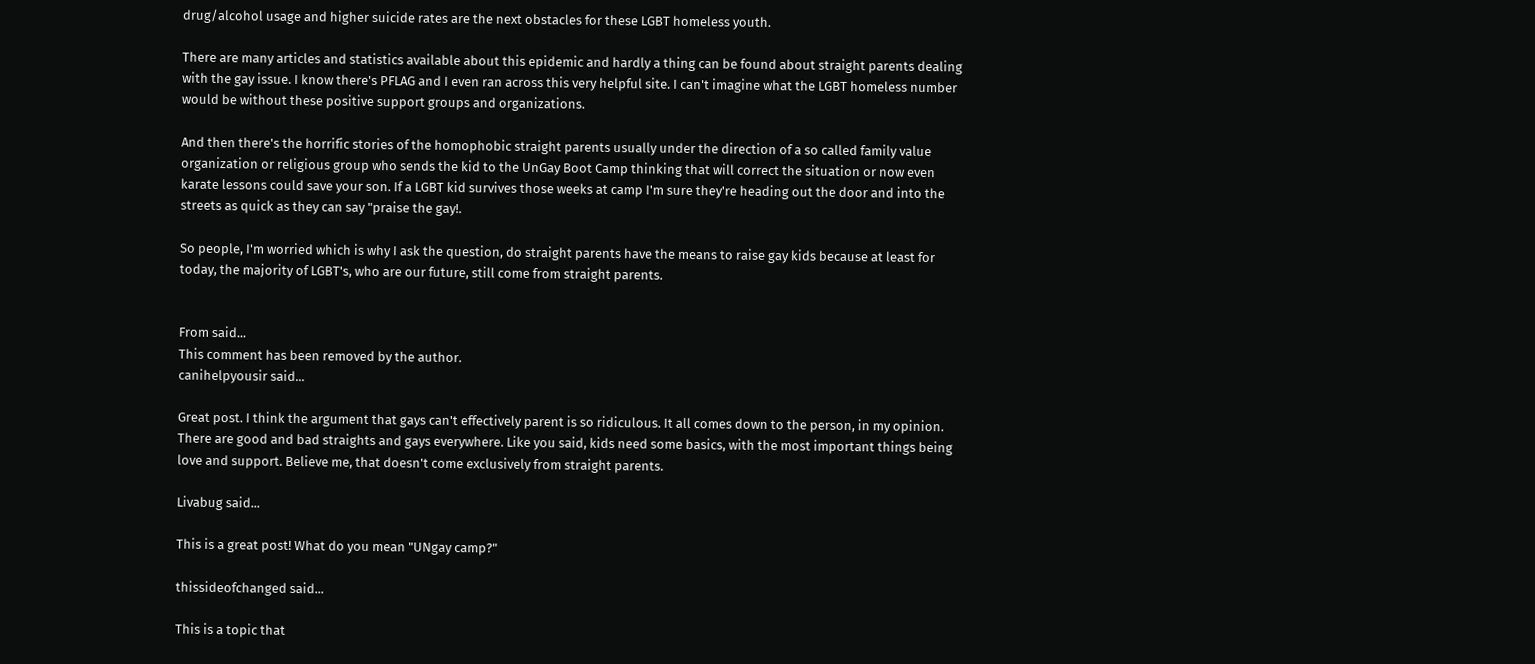drug/alcohol usage and higher suicide rates are the next obstacles for these LGBT homeless youth.

There are many articles and statistics available about this epidemic and hardly a thing can be found about straight parents dealing with the gay issue. I know there's PFLAG and I even ran across this very helpful site. I can't imagine what the LGBT homeless number would be without these positive support groups and organizations.

And then there's the horrific stories of the homophobic straight parents usually under the direction of a so called family value organization or religious group who sends the kid to the UnGay Boot Camp thinking that will correct the situation or now even karate lessons could save your son. If a LGBT kid survives those weeks at camp I'm sure they're heading out the door and into the streets as quick as they can say "praise the gay!.

So people, I'm worried which is why I ask the question, do straight parents have the means to raise gay kids because at least for today, the majority of LGBT's, who are our future, still come from straight parents.


From said...
This comment has been removed by the author.
canihelpyousir said...

Great post. I think the argument that gays can't effectively parent is so ridiculous. It all comes down to the person, in my opinion. There are good and bad straights and gays everywhere. Like you said, kids need some basics, with the most important things being love and support. Believe me, that doesn't come exclusively from straight parents.

Livabug said...

This is a great post! What do you mean "UNgay camp?"

thissideofchanged said...

This is a topic that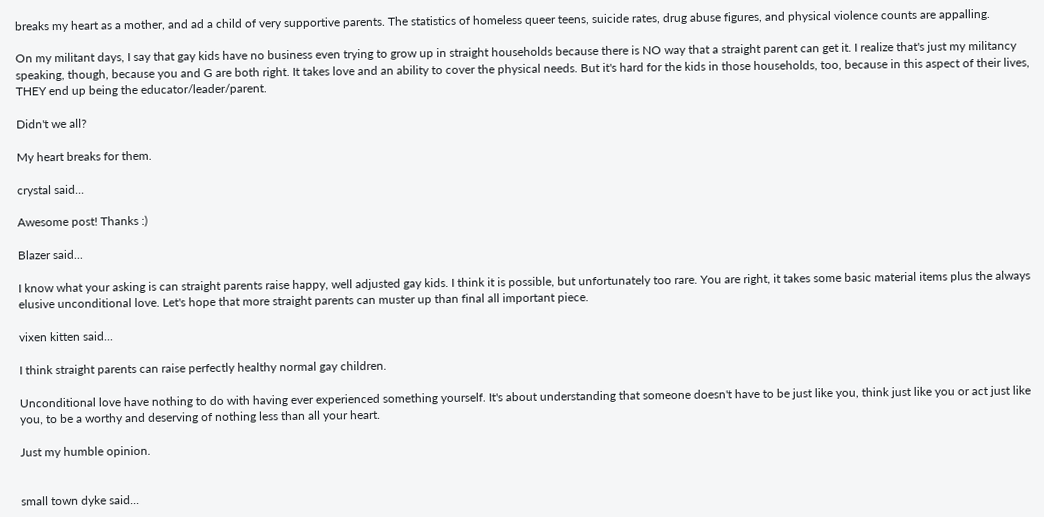breaks my heart as a mother, and ad a child of very supportive parents. The statistics of homeless queer teens, suicide rates, drug abuse figures, and physical violence counts are appalling.

On my militant days, I say that gay kids have no business even trying to grow up in straight households because there is NO way that a straight parent can get it. I realize that's just my militancy speaking, though, because you and G are both right. It takes love and an ability to cover the physical needs. But it's hard for the kids in those households, too, because in this aspect of their lives, THEY end up being the educator/leader/parent.

Didn't we all?

My heart breaks for them.

crystal said...

Awesome post! Thanks :)

Blazer said...

I know what your asking is can straight parents raise happy, well adjusted gay kids. I think it is possible, but unfortunately too rare. You are right, it takes some basic material items plus the always elusive unconditional love. Let's hope that more straight parents can muster up than final all important piece.

vixen kitten said...

I think straight parents can raise perfectly healthy normal gay children.

Unconditional love have nothing to do with having ever experienced something yourself. It's about understanding that someone doesn't have to be just like you, think just like you or act just like you, to be a worthy and deserving of nothing less than all your heart.

Just my humble opinion.


small town dyke said...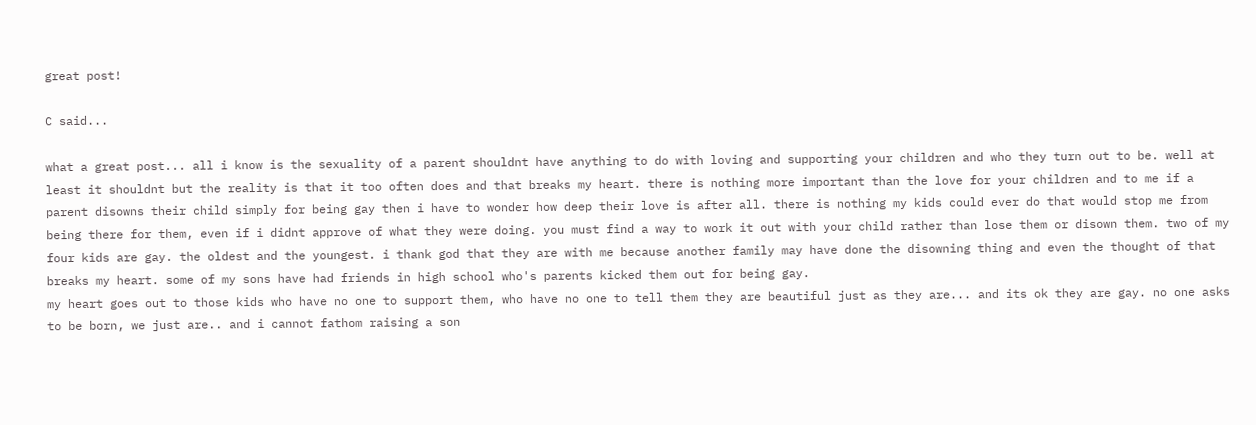great post!

C said...

what a great post... all i know is the sexuality of a parent shouldnt have anything to do with loving and supporting your children and who they turn out to be. well at least it shouldnt but the reality is that it too often does and that breaks my heart. there is nothing more important than the love for your children and to me if a parent disowns their child simply for being gay then i have to wonder how deep their love is after all. there is nothing my kids could ever do that would stop me from being there for them, even if i didnt approve of what they were doing. you must find a way to work it out with your child rather than lose them or disown them. two of my four kids are gay. the oldest and the youngest. i thank god that they are with me because another family may have done the disowning thing and even the thought of that breaks my heart. some of my sons have had friends in high school who's parents kicked them out for being gay.
my heart goes out to those kids who have no one to support them, who have no one to tell them they are beautiful just as they are... and its ok they are gay. no one asks to be born, we just are.. and i cannot fathom raising a son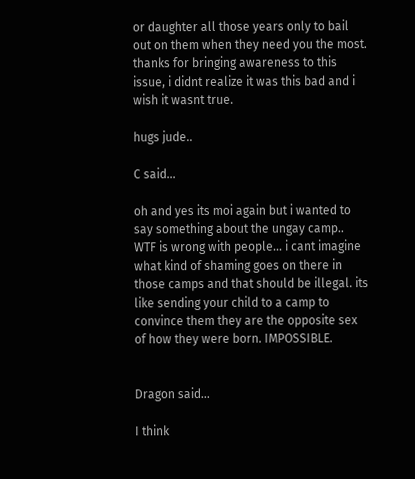or daughter all those years only to bail out on them when they need you the most.
thanks for bringing awareness to this issue, i didnt realize it was this bad and i wish it wasnt true.

hugs jude..

C said...

oh and yes its moi again but i wanted to say something about the ungay camp.. WTF is wrong with people... i cant imagine what kind of shaming goes on there in those camps and that should be illegal. its like sending your child to a camp to convince them they are the opposite sex of how they were born. IMPOSSIBLE.


Dragon said...

I think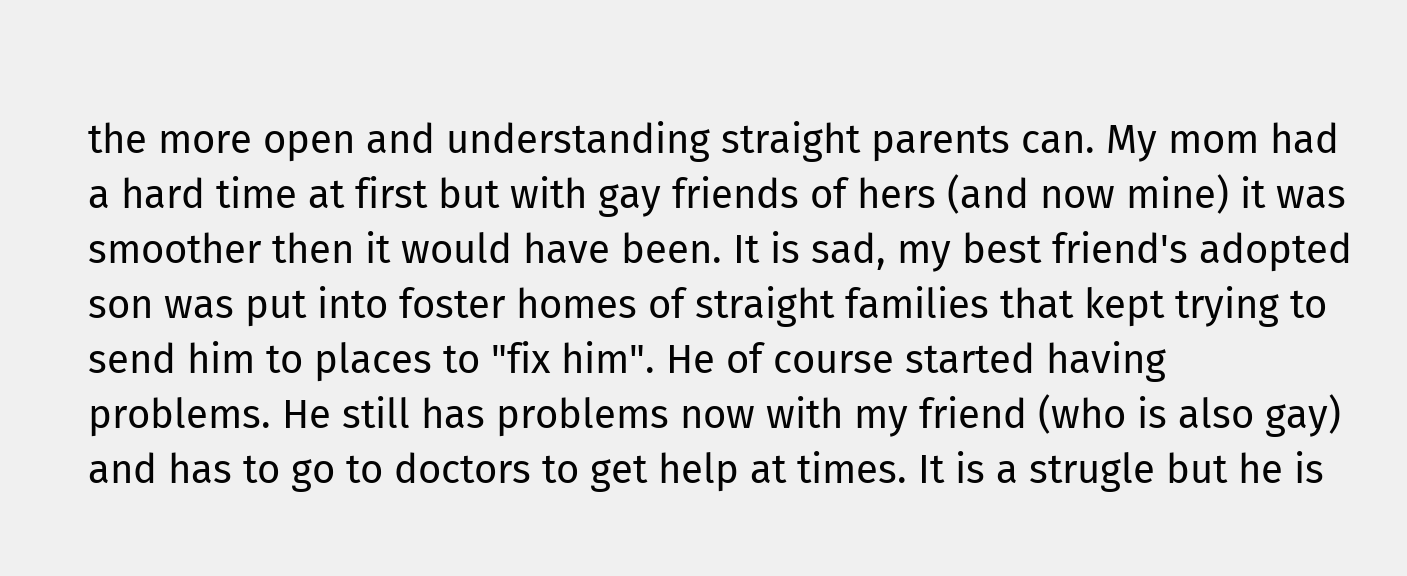the more open and understanding straight parents can. My mom had a hard time at first but with gay friends of hers (and now mine) it was smoother then it would have been. It is sad, my best friend's adopted son was put into foster homes of straight families that kept trying to send him to places to "fix him". He of course started having problems. He still has problems now with my friend (who is also gay) and has to go to doctors to get help at times. It is a strugle but he is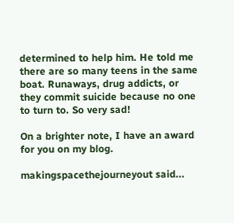determined to help him. He told me there are so many teens in the same boat. Runaways, drug addicts, or they commit suicide because no one to turn to. So very sad!

On a brighter note, I have an award for you on my blog.

makingspacethejourneyout said...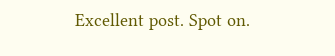Excellent post. Spot on.